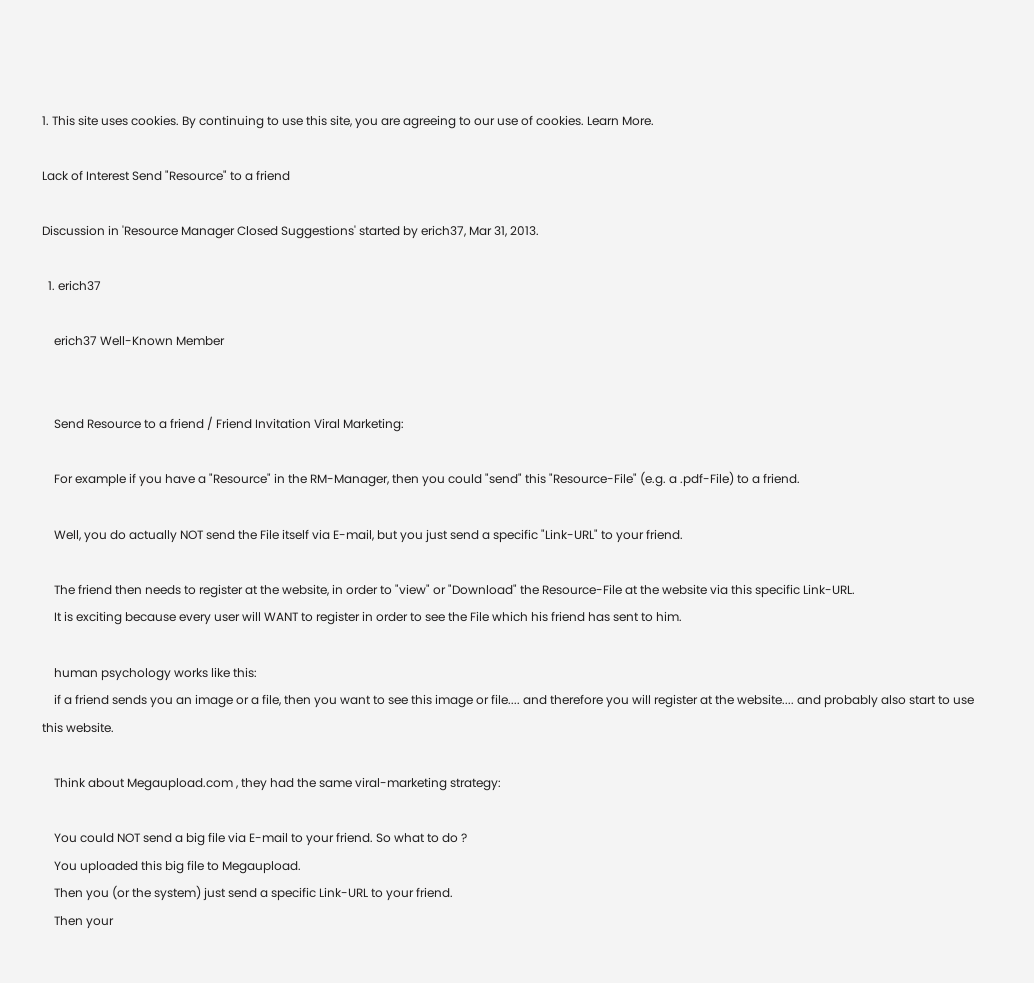1. This site uses cookies. By continuing to use this site, you are agreeing to our use of cookies. Learn More.

Lack of Interest Send "Resource" to a friend

Discussion in 'Resource Manager Closed Suggestions' started by erich37, Mar 31, 2013.

  1. erich37

    erich37 Well-Known Member


    Send Resource to a friend / Friend Invitation Viral Marketing:

    For example if you have a "Resource" in the RM-Manager, then you could "send" this "Resource-File" (e.g. a .pdf-File) to a friend.

    Well, you do actually NOT send the File itself via E-mail, but you just send a specific "Link-URL" to your friend.

    The friend then needs to register at the website, in order to "view" or "Download" the Resource-File at the website via this specific Link-URL.
    It is exciting because every user will WANT to register in order to see the File which his friend has sent to him.

    human psychology works like this:
    if a friend sends you an image or a file, then you want to see this image or file.... and therefore you will register at the website.... and probably also start to use this website.

    Think about Megaupload.com , they had the same viral-marketing strategy:

    You could NOT send a big file via E-mail to your friend. So what to do ?
    You uploaded this big file to Megaupload.
    Then you (or the system) just send a specific Link-URL to your friend.
    Then your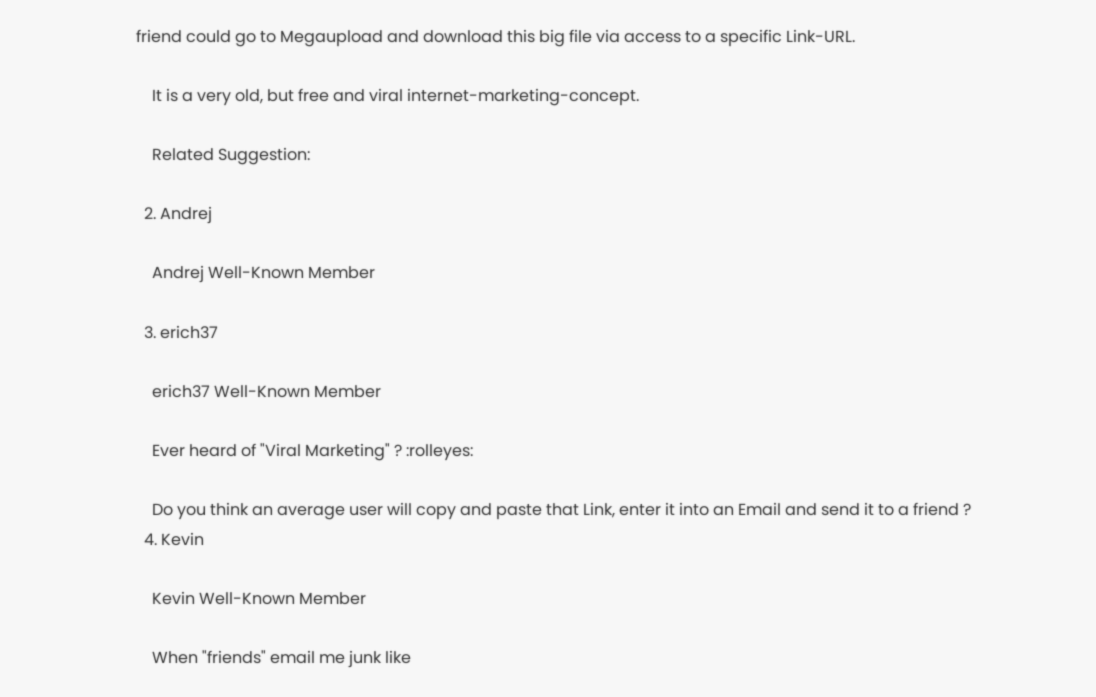friend could go to Megaupload and download this big file via access to a specific Link-URL.

    It is a very old, but free and viral internet-marketing-concept.

    Related Suggestion:

  2. Andrej

    Andrej Well-Known Member

  3. erich37

    erich37 Well-Known Member

    Ever heard of "Viral Marketing" ? :rolleyes:

    Do you think an average user will copy and paste that Link, enter it into an Email and send it to a friend ?
  4. Kevin

    Kevin Well-Known Member

    When "friends" email me junk like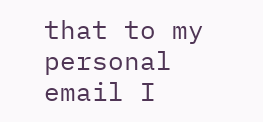that to my personal email I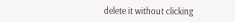delete it without clicking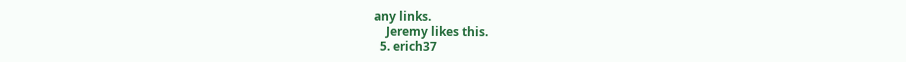any links.
    Jeremy likes this.
  5. erich37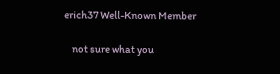erich37 Well-Known Member

    not sure what you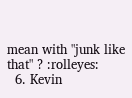mean with "junk like that" ? :rolleyes:
  6. Kevin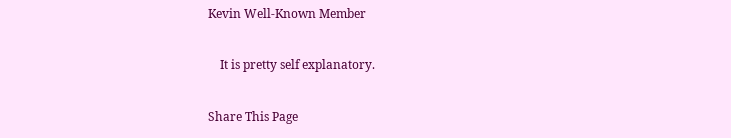Kevin Well-Known Member

    It is pretty self explanatory.

Share This Page